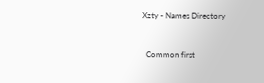Xzty - Names Directory


  Common first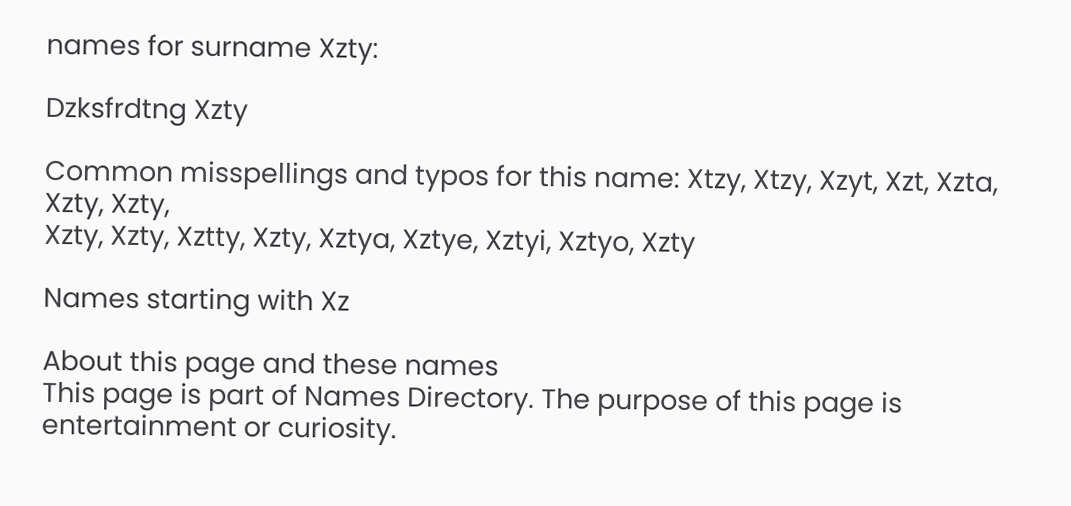names for surname Xzty:

Dzksfrdtng Xzty

Common misspellings and typos for this name: Xtzy, Xtzy, Xzyt, Xzt, Xzta, Xzty, Xzty,
Xzty, Xzty, Xztty, Xzty, Xztya, Xztye, Xztyi, Xztyo, Xzty

Names starting with Xz

About this page and these names
This page is part of Names Directory. The purpose of this page is entertainment or curiosity.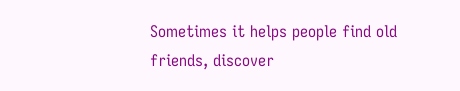Sometimes it helps people find old friends, discover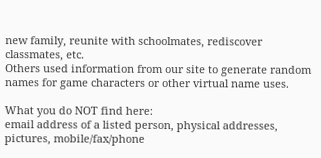new family, reunite with schoolmates, rediscover classmates, etc.
Others used information from our site to generate random names for game characters or other virtual name uses.

What you do NOT find here:
email address of a listed person, physical addresses, pictures, mobile/fax/phone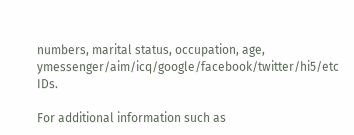numbers, marital status, occupation, age, ymessenger/aim/icq/google/facebook/twitter/hi5/etc IDs.

For additional information such as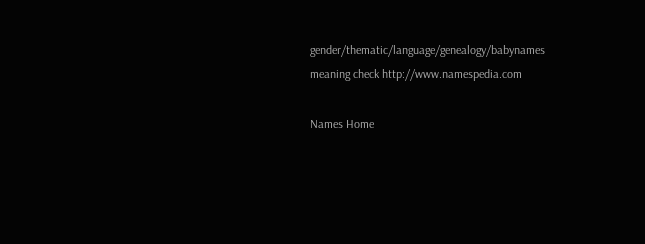gender/thematic/language/genealogy/babynames meaning check http://www.namespedia.com

Names Home